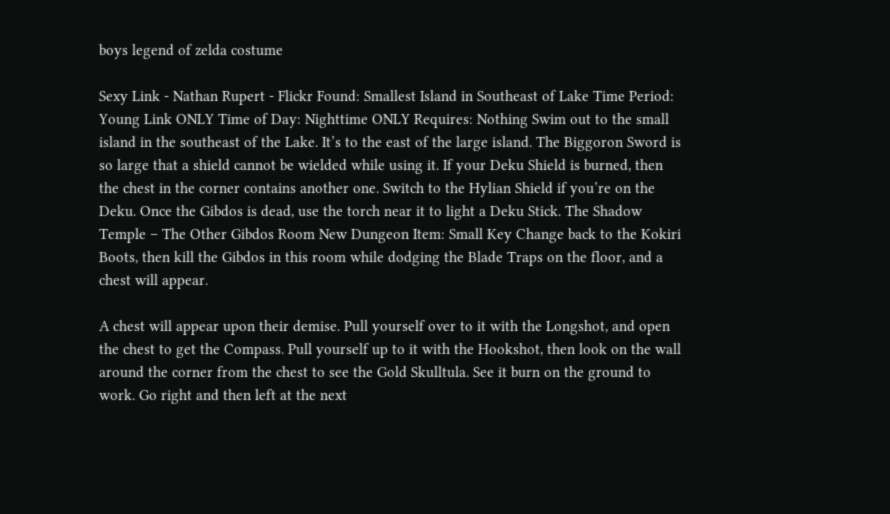boys legend of zelda costume

Sexy Link - Nathan Rupert - Flickr Found: Smallest Island in Southeast of Lake Time Period: Young Link ONLY Time of Day: Nighttime ONLY Requires: Nothing Swim out to the small island in the southeast of the Lake. It’s to the east of the large island. The Biggoron Sword is so large that a shield cannot be wielded while using it. If your Deku Shield is burned, then the chest in the corner contains another one. Switch to the Hylian Shield if you’re on the Deku. Once the Gibdos is dead, use the torch near it to light a Deku Stick. The Shadow Temple – The Other Gibdos Room New Dungeon Item: Small Key Change back to the Kokiri Boots, then kill the Gibdos in this room while dodging the Blade Traps on the floor, and a chest will appear.

A chest will appear upon their demise. Pull yourself over to it with the Longshot, and open the chest to get the Compass. Pull yourself up to it with the Hookshot, then look on the wall around the corner from the chest to see the Gold Skulltula. See it burn on the ground to work. Go right and then left at the next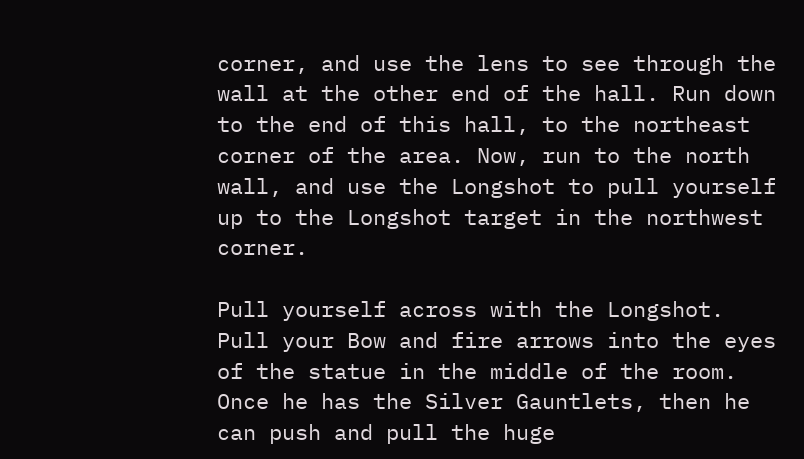corner, and use the lens to see through the wall at the other end of the hall. Run down to the end of this hall, to the northeast corner of the area. Now, run to the north wall, and use the Longshot to pull yourself up to the Longshot target in the northwest corner.

Pull yourself across with the Longshot. Pull your Bow and fire arrows into the eyes of the statue in the middle of the room. Once he has the Silver Gauntlets, then he can push and pull the huge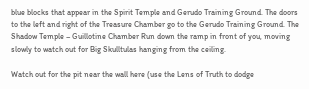blue blocks that appear in the Spirit Temple and Gerudo Training Ground. The doors to the left and right of the Treasure Chamber go to the Gerudo Training Ground. The Shadow Temple – Guillotine Chamber Run down the ramp in front of you, moving slowly to watch out for Big Skulltulas hanging from the ceiling.

Watch out for the pit near the wall here (use the Lens of Truth to dodge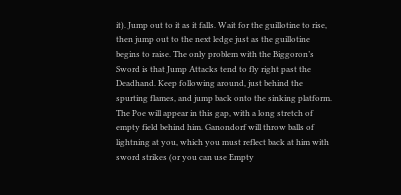it). Jump out to it as it falls. Wait for the guillotine to rise, then jump out to the next ledge just as the guillotine begins to raise. The only problem with the Biggoron’s Sword is that Jump Attacks tend to fly right past the Deadhand. Keep following around, just behind the spurting flames, and jump back onto the sinking platform. The Poe will appear in this gap, with a long stretch of empty field behind him. Ganondorf will throw balls of lightning at you, which you must reflect back at him with sword strikes (or you can use Empty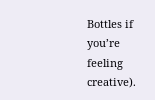Bottles if you’re feeling creative).